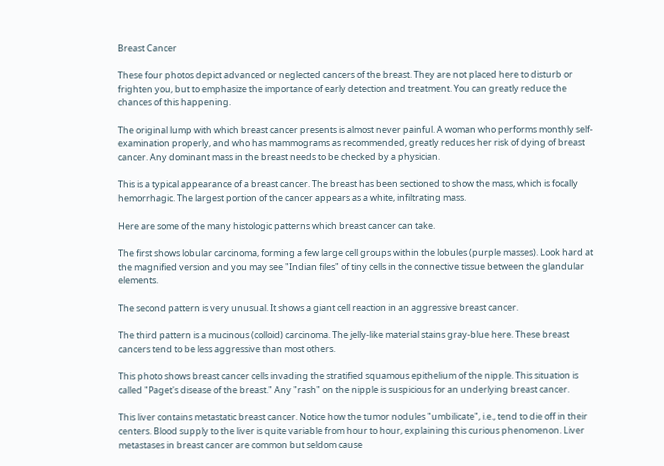Breast Cancer

These four photos depict advanced or neglected cancers of the breast. They are not placed here to disturb or frighten you, but to emphasize the importance of early detection and treatment. You can greatly reduce the chances of this happening.

The original lump with which breast cancer presents is almost never painful. A woman who performs monthly self-examination properly, and who has mammograms as recommended, greatly reduces her risk of dying of breast cancer. Any dominant mass in the breast needs to be checked by a physician.

This is a typical appearance of a breast cancer. The breast has been sectioned to show the mass, which is focally hemorrhagic. The largest portion of the cancer appears as a white, infiltrating mass.

Here are some of the many histologic patterns which breast cancer can take.

The first shows lobular carcinoma, forming a few large cell groups within the lobules (purple masses). Look hard at the magnified version and you may see "Indian files" of tiny cells in the connective tissue between the glandular elements.

The second pattern is very unusual. It shows a giant cell reaction in an aggressive breast cancer.

The third pattern is a mucinous (colloid) carcinoma. The jelly-like material stains gray-blue here. These breast cancers tend to be less aggressive than most others.

This photo shows breast cancer cells invading the stratified squamous epithelium of the nipple. This situation is called "Paget's disease of the breast." Any "rash" on the nipple is suspicious for an underlying breast cancer.

This liver contains metastatic breast cancer. Notice how the tumor nodules "umbilicate", i.e., tend to die off in their centers. Blood supply to the liver is quite variable from hour to hour, explaining this curious phenomenon. Liver metastases in breast cancer are common but seldom cause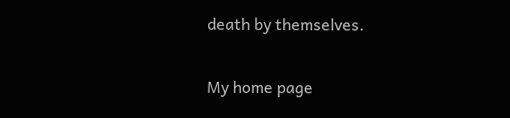death by themselves.

My home page